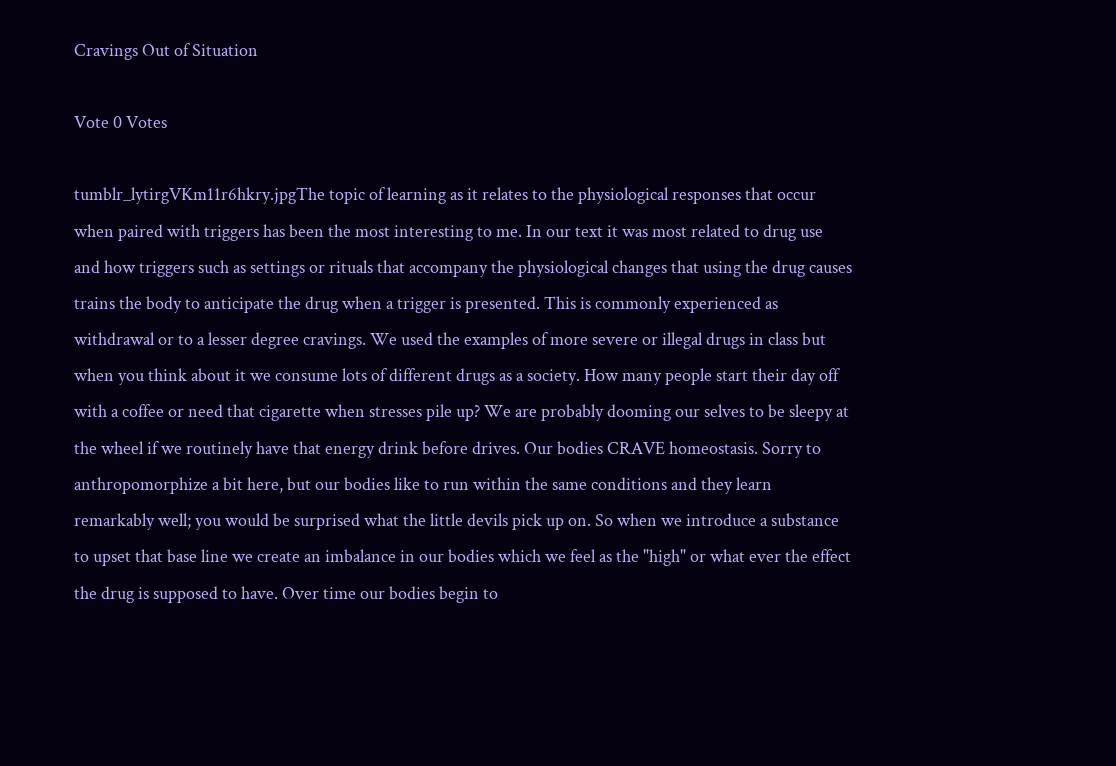Cravings Out of Situation

Vote 0 Votes

tumblr_lytirgVKm11r6hkry.jpgThe topic of learning as it relates to the physiological responses that occur when paired with triggers has been the most interesting to me. In our text it was most related to drug use and how triggers such as settings or rituals that accompany the physiological changes that using the drug causes trains the body to anticipate the drug when a trigger is presented. This is commonly experienced as withdrawal or to a lesser degree cravings. We used the examples of more severe or illegal drugs in class but when you think about it we consume lots of different drugs as a society. How many people start their day off with a coffee or need that cigarette when stresses pile up? We are probably dooming our selves to be sleepy at the wheel if we routinely have that energy drink before drives. Our bodies CRAVE homeostasis. Sorry to anthropomorphize a bit here, but our bodies like to run within the same conditions and they learn remarkably well; you would be surprised what the little devils pick up on. So when we introduce a substance to upset that base line we create an imbalance in our bodies which we feel as the "high" or what ever the effect the drug is supposed to have. Over time our bodies begin to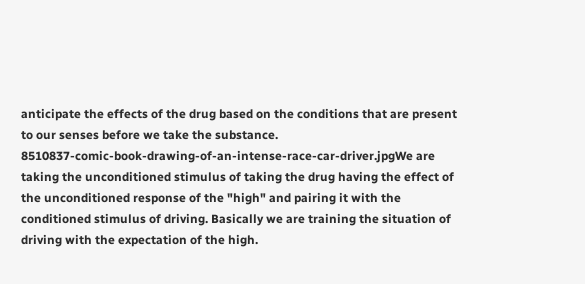anticipate the effects of the drug based on the conditions that are present to our senses before we take the substance.
8510837-comic-book-drawing-of-an-intense-race-car-driver.jpgWe are taking the unconditioned stimulus of taking the drug having the effect of the unconditioned response of the "high" and pairing it with the conditioned stimulus of driving. Basically we are training the situation of driving with the expectation of the high.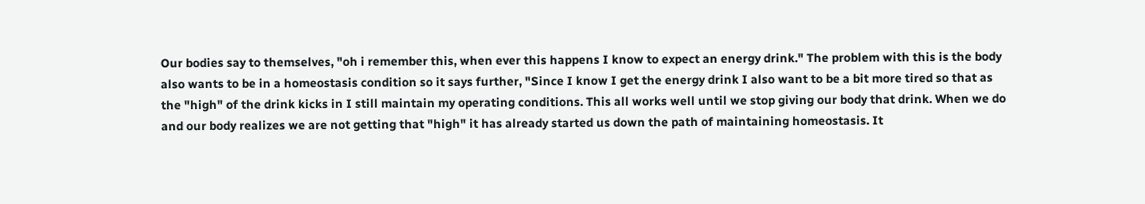Our bodies say to themselves, "oh i remember this, when ever this happens I know to expect an energy drink." The problem with this is the body also wants to be in a homeostasis condition so it says further, "Since I know I get the energy drink I also want to be a bit more tired so that as the "high" of the drink kicks in I still maintain my operating conditions. This all works well until we stop giving our body that drink. When we do and our body realizes we are not getting that "high" it has already started us down the path of maintaining homeostasis. It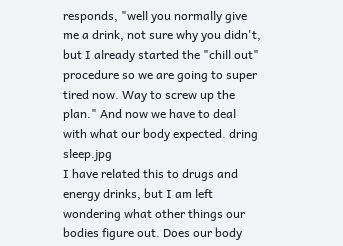responds, "well you normally give me a drink, not sure why you didn't, but I already started the "chill out" procedure so we are going to super tired now. Way to screw up the plan." And now we have to deal with what our body expected. dring sleep.jpg
I have related this to drugs and energy drinks, but I am left wondering what other things our bodies figure out. Does our body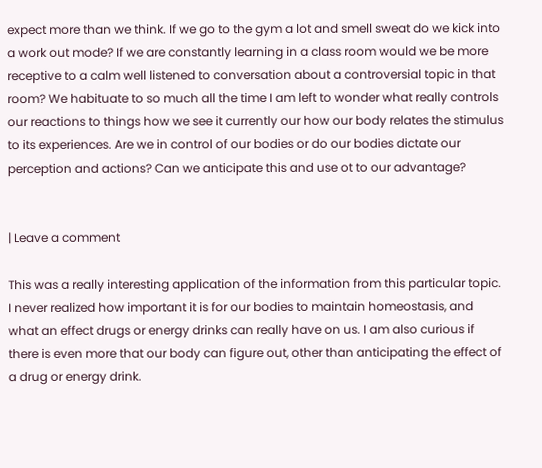expect more than we think. If we go to the gym a lot and smell sweat do we kick into a work out mode? If we are constantly learning in a class room would we be more receptive to a calm well listened to conversation about a controversial topic in that room? We habituate to so much all the time I am left to wonder what really controls our reactions to things how we see it currently our how our body relates the stimulus to its experiences. Are we in control of our bodies or do our bodies dictate our perception and actions? Can we anticipate this and use ot to our advantage?


| Leave a comment

This was a really interesting application of the information from this particular topic. I never realized how important it is for our bodies to maintain homeostasis, and what an effect drugs or energy drinks can really have on us. I am also curious if there is even more that our body can figure out, other than anticipating the effect of a drug or energy drink.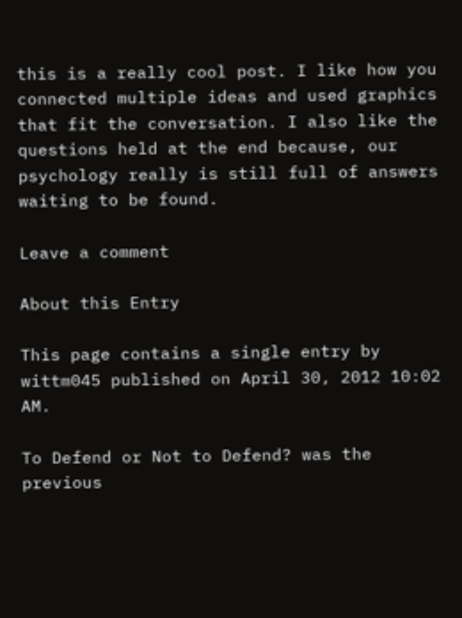this is a really cool post. I like how you connected multiple ideas and used graphics that fit the conversation. I also like the questions held at the end because, our psychology really is still full of answers waiting to be found.

Leave a comment

About this Entry

This page contains a single entry by wittm045 published on April 30, 2012 10:02 AM.

To Defend or Not to Defend? was the previous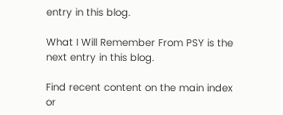entry in this blog.

What I Will Remember From PSY is the next entry in this blog.

Find recent content on the main index or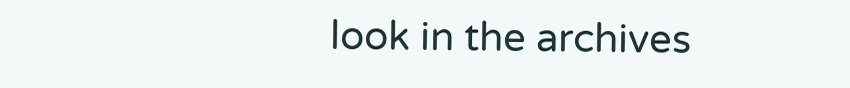look in the archives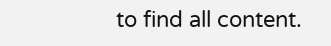to find all content.